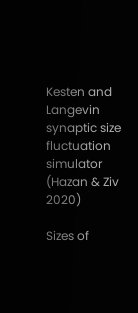Kesten and Langevin synaptic size fluctuation simulator (Hazan & Ziv 2020)

Sizes of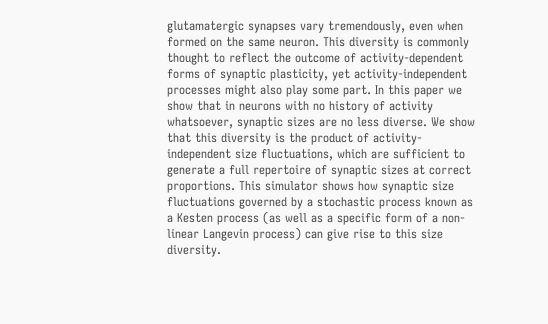glutamatergic synapses vary tremendously, even when formed on the same neuron. This diversity is commonly thought to reflect the outcome of activity-dependent forms of synaptic plasticity, yet activity-independent processes might also play some part. In this paper we show that in neurons with no history of activity whatsoever, synaptic sizes are no less diverse. We show that this diversity is the product of activity-independent size fluctuations, which are sufficient to generate a full repertoire of synaptic sizes at correct proportions. This simulator shows how synaptic size fluctuations governed by a stochastic process known as a Kesten process (as well as a specific form of a non-linear Langevin process) can give rise to this size diversity.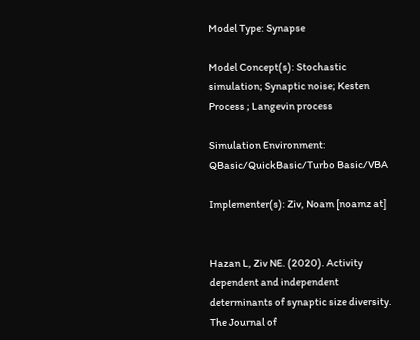Model Type: Synapse

Model Concept(s): Stochastic simulation; Synaptic noise; Kesten Process ; Langevin process

Simulation Environment: QBasic/QuickBasic/Turbo Basic/VBA

Implementer(s): Ziv, Noam [noamz at]


Hazan L, Ziv NE. (2020). Activity dependent and independent determinants of synaptic size diversity. The Journal of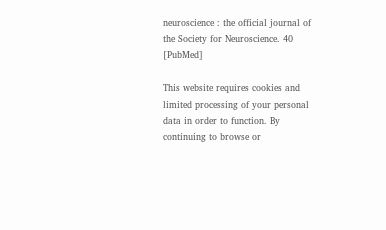neuroscience : the official journal of the Society for Neuroscience. 40 [PubMed]

This website requires cookies and limited processing of your personal data in order to function. By continuing to browse or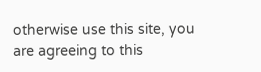otherwise use this site, you are agreeing to this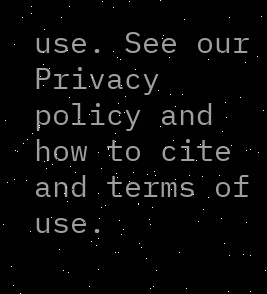use. See our Privacy policy and how to cite and terms of use.